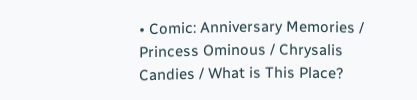• Comic: Anniversary Memories / Princess Ominous / Chrysalis Candies / What is This Place?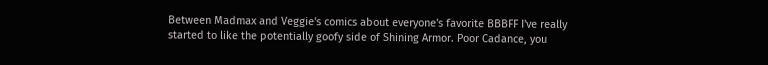Between Madmax and Veggie's comics about everyone's favorite BBBFF I've really started to like the potentially goofy side of Shining Armor. Poor Cadance, you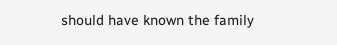should have known the family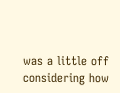was a little off considering how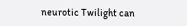neurotic Twilight can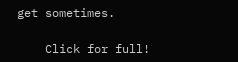get sometimes.

    Click for full!